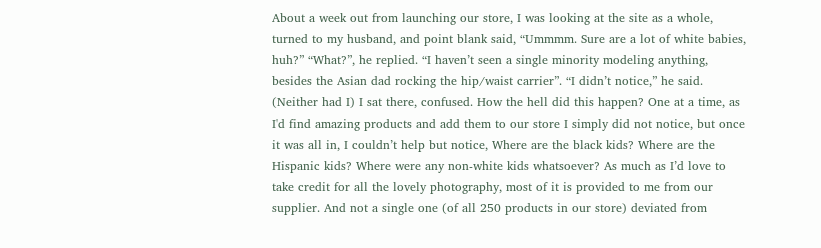About a week out from launching our store, I was looking at the site as a whole, turned to my husband, and point blank said, “Ummmm. Sure are a lot of white babies, huh?” “What?”, he replied. “I haven’t seen a single minority modeling anything, besides the Asian dad rocking the hip/waist carrier”. “I didn’t notice,” he said. (Neither had I) I sat there, confused. How the hell did this happen? One at a time, as I'd find amazing products and add them to our store I simply did not notice, but once it was all in, I couldn’t help but notice, Where are the black kids? Where are the Hispanic kids? Where were any non-white kids whatsoever? As much as I’d love to take credit for all the lovely photography, most of it is provided to me from our supplier. And not a single one (of all 250 products in our store) deviated from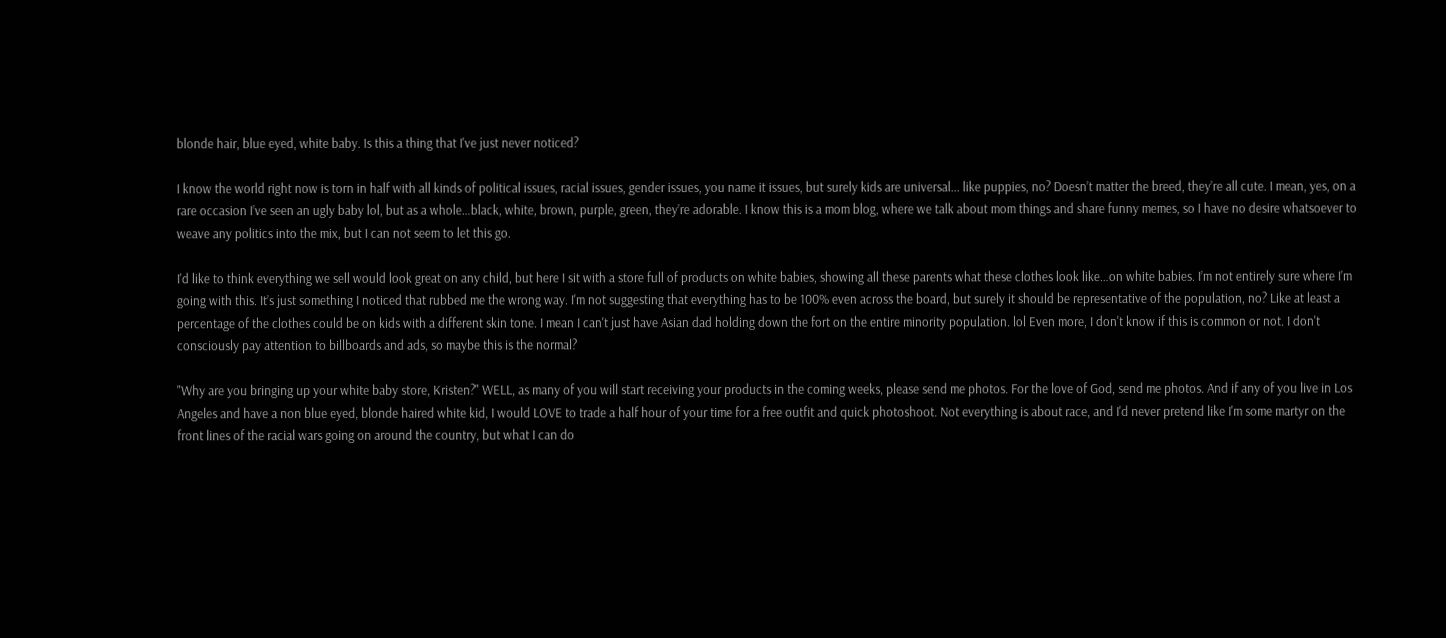blonde hair, blue eyed, white baby. Is this a thing that I've just never noticed?

I know the world right now is torn in half with all kinds of political issues, racial issues, gender issues, you name it issues, but surely kids are universal... like puppies, no? Doesn’t matter the breed, they’re all cute. I mean, yes, on a rare occasion I’ve seen an ugly baby lol, but as a whole…black, white, brown, purple, green, they’re adorable. I know this is a mom blog, where we talk about mom things and share funny memes, so I have no desire whatsoever to weave any politics into the mix, but I can not seem to let this go.

I'd like to think everything we sell would look great on any child, but here I sit with a store full of products on white babies, showing all these parents what these clothes look like…on white babies. I’m not entirely sure where I’m going with this. It’s just something I noticed that rubbed me the wrong way. I'm not suggesting that everything has to be 100% even across the board, but surely it should be representative of the population, no? Like at least a percentage of the clothes could be on kids with a different skin tone. I mean I can't just have Asian dad holding down the fort on the entire minority population. lol Even more, I don't know if this is common or not. I don't consciously pay attention to billboards and ads, so maybe this is the normal?

"Why are you bringing up your white baby store, Kristen?" WELL, as many of you will start receiving your products in the coming weeks, please send me photos. For the love of God, send me photos. And if any of you live in Los Angeles and have a non blue eyed, blonde haired white kid, I would LOVE to trade a half hour of your time for a free outfit and quick photoshoot. Not everything is about race, and I'd never pretend like I'm some martyr on the front lines of the racial wars going on around the country, but what I can do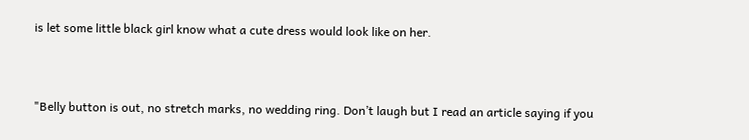is let some little black girl know what a cute dress would look like on her.



"Belly button is out, no stretch marks, no wedding ring. Don’t laugh but I read an article saying if you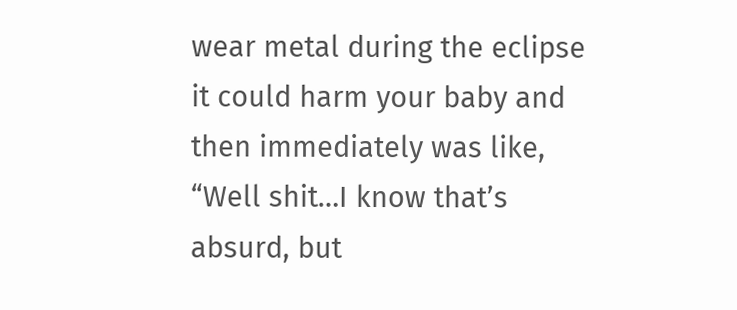wear metal during the eclipse it could harm your baby and then immediately was like, “Well shit…I know that’s absurd, but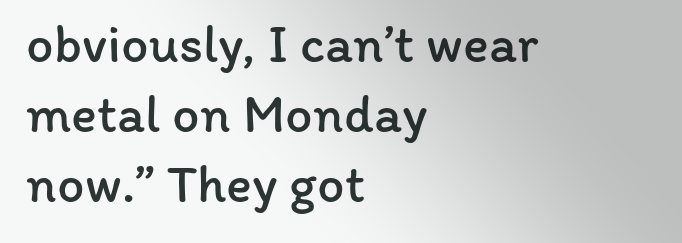obviously, I can’t wear metal on Monday now.” They got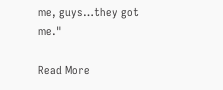me, guys…they got me."

Read More